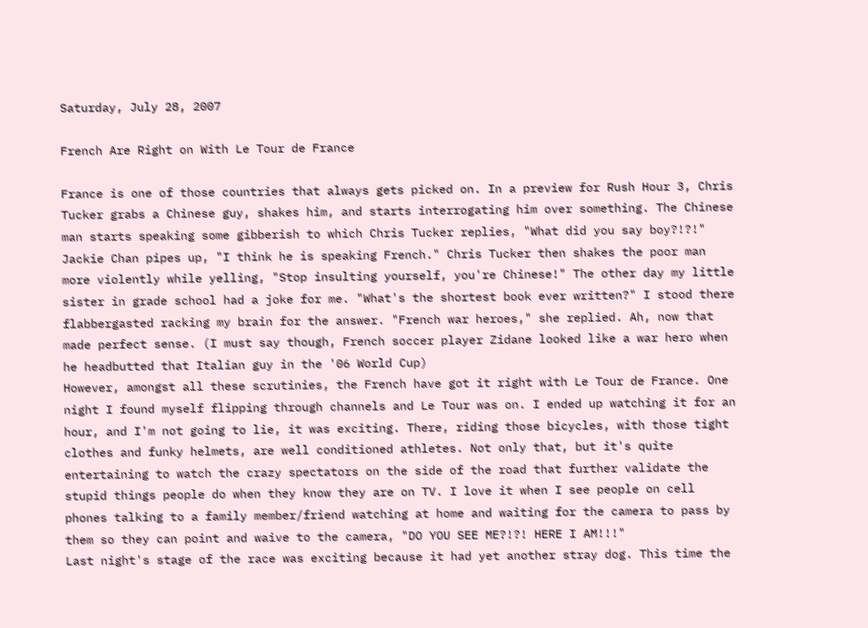Saturday, July 28, 2007

French Are Right on With Le Tour de France

France is one of those countries that always gets picked on. In a preview for Rush Hour 3, Chris Tucker grabs a Chinese guy, shakes him, and starts interrogating him over something. The Chinese man starts speaking some gibberish to which Chris Tucker replies, "What did you say boy?!?!" Jackie Chan pipes up, "I think he is speaking French." Chris Tucker then shakes the poor man more violently while yelling, "Stop insulting yourself, you're Chinese!" The other day my little sister in grade school had a joke for me. "What's the shortest book ever written?" I stood there flabbergasted racking my brain for the answer. "French war heroes," she replied. Ah, now that made perfect sense. (I must say though, French soccer player Zidane looked like a war hero when he headbutted that Italian guy in the '06 World Cup)
However, amongst all these scrutinies, the French have got it right with Le Tour de France. One night I found myself flipping through channels and Le Tour was on. I ended up watching it for an hour, and I'm not going to lie, it was exciting. There, riding those bicycles, with those tight clothes and funky helmets, are well conditioned athletes. Not only that, but it's quite entertaining to watch the crazy spectators on the side of the road that further validate the stupid things people do when they know they are on TV. I love it when I see people on cell phones talking to a family member/friend watching at home and waiting for the camera to pass by them so they can point and waive to the camera, "DO YOU SEE ME?!?! HERE I AM!!!"
Last night's stage of the race was exciting because it had yet another stray dog. This time the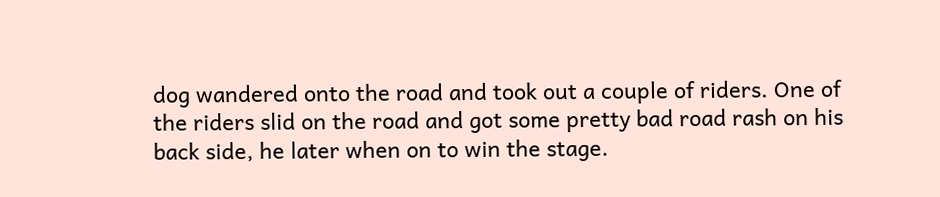dog wandered onto the road and took out a couple of riders. One of the riders slid on the road and got some pretty bad road rash on his back side, he later when on to win the stage.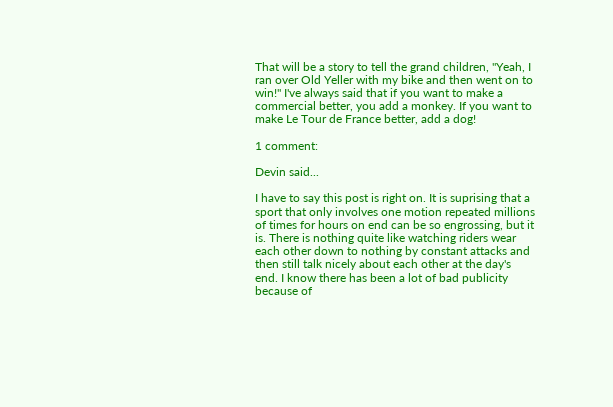That will be a story to tell the grand children, "Yeah, I ran over Old Yeller with my bike and then went on to win!" I've always said that if you want to make a commercial better, you add a monkey. If you want to make Le Tour de France better, add a dog!

1 comment:

Devin said...

I have to say this post is right on. It is suprising that a sport that only involves one motion repeated millions of times for hours on end can be so engrossing, but it is. There is nothing quite like watching riders wear each other down to nothing by constant attacks and then still talk nicely about each other at the day's end. I know there has been a lot of bad publicity because of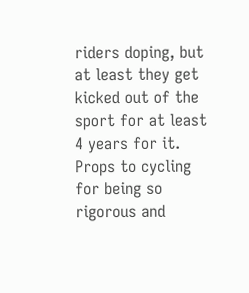riders doping, but at least they get kicked out of the sport for at least 4 years for it. Props to cycling for being so rigorous and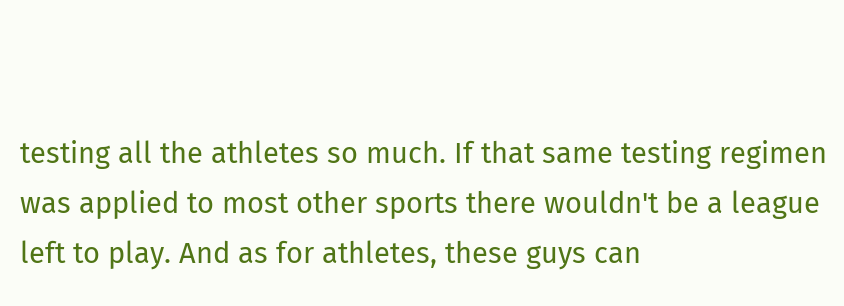testing all the athletes so much. If that same testing regimen was applied to most other sports there wouldn't be a league left to play. And as for athletes, these guys can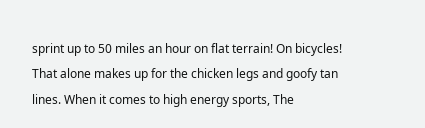sprint up to 50 miles an hour on flat terrain! On bicycles! That alone makes up for the chicken legs and goofy tan lines. When it comes to high energy sports, The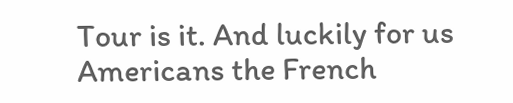Tour is it. And luckily for us Americans the French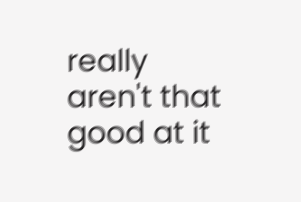really aren't that good at it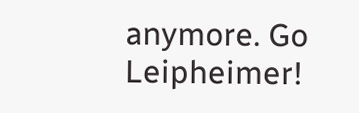anymore. Go Leipheimer!